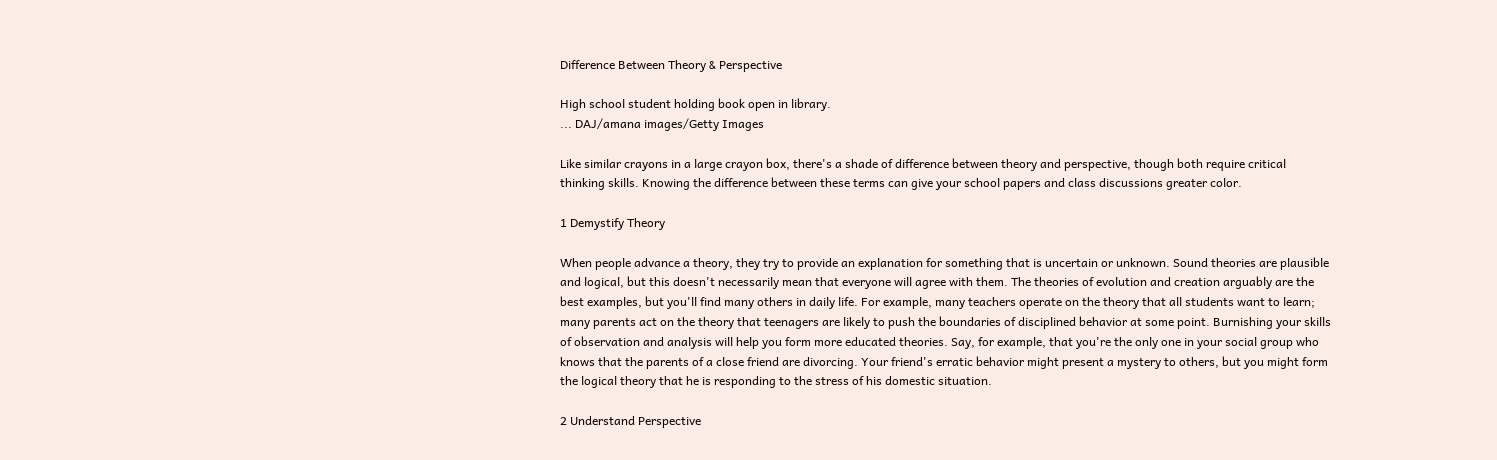Difference Between Theory & Perspective

High school student holding book open in library.
... DAJ/amana images/Getty Images

Like similar crayons in a large crayon box, there's a shade of difference between theory and perspective, though both require critical thinking skills. Knowing the difference between these terms can give your school papers and class discussions greater color.

1 Demystify Theory

When people advance a theory, they try to provide an explanation for something that is uncertain or unknown. Sound theories are plausible and logical, but this doesn't necessarily mean that everyone will agree with them. The theories of evolution and creation arguably are the best examples, but you'll find many others in daily life. For example, many teachers operate on the theory that all students want to learn; many parents act on the theory that teenagers are likely to push the boundaries of disciplined behavior at some point. Burnishing your skills of observation and analysis will help you form more educated theories. Say, for example, that you're the only one in your social group who knows that the parents of a close friend are divorcing. Your friend's erratic behavior might present a mystery to others, but you might form the logical theory that he is responding to the stress of his domestic situation.

2 Understand Perspective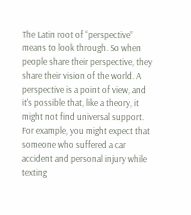The Latin root of “perspective” means to look through. So when people share their perspective, they share their vision of the world. A perspective is a point of view, and it's possible that, like a theory, it might not find universal support. For example, you might expect that someone who suffered a car accident and personal injury while texting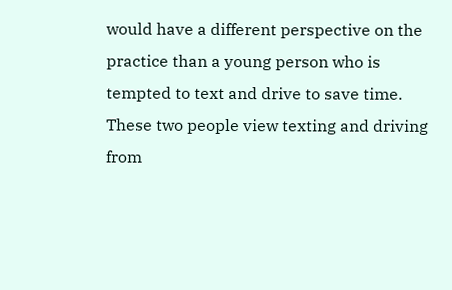would have a different perspective on the practice than a young person who is tempted to text and drive to save time. These two people view texting and driving from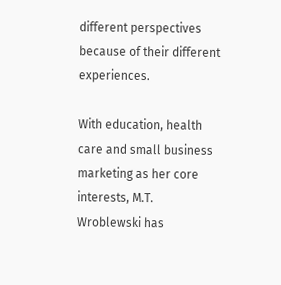different perspectives because of their different experiences.

With education, health care and small business marketing as her core interests, M.T. Wroblewski has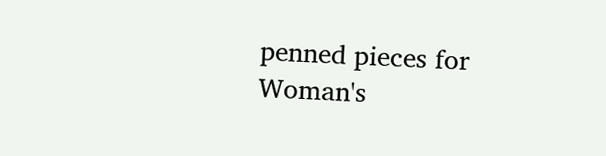penned pieces for Woman's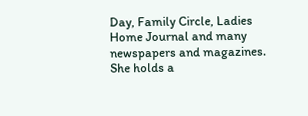Day, Family Circle, Ladies Home Journal and many newspapers and magazines. She holds a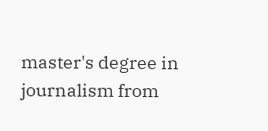master's degree in journalism from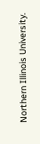Northern Illinois University.